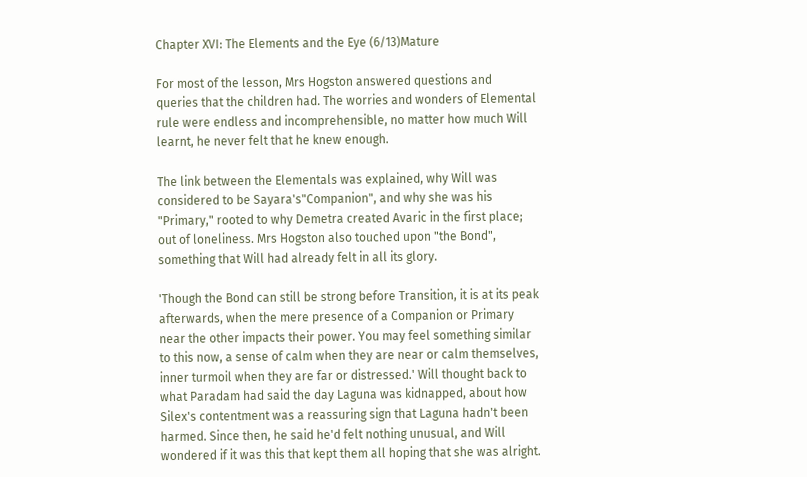Chapter XVI: The Elements and the Eye (6/13)Mature

For most of the lesson, Mrs Hogston answered questions and queries that the children had. The worries and wonders of Elemental rule were endless and incomprehensible, no matter how much Will learnt, he never felt that he knew enough.

The link between the Elementals was explained, why Will was considered to be Sayara's"Companion", and why she was his "Primary," rooted to why Demetra created Avaric in the first place; out of loneliness. Mrs Hogston also touched upon "the Bond", something that Will had already felt in all its glory.

'Though the Bond can still be strong before Transition, it is at its peak afterwards, when the mere presence of a Companion or Primary near the other impacts their power. You may feel something similar to this now, a sense of calm when they are near or calm themselves, inner turmoil when they are far or distressed.' Will thought back to what Paradam had said the day Laguna was kidnapped, about how Silex's contentment was a reassuring sign that Laguna hadn't been harmed. Since then, he said he'd felt nothing unusual, and Will wondered if it was this that kept them all hoping that she was alright.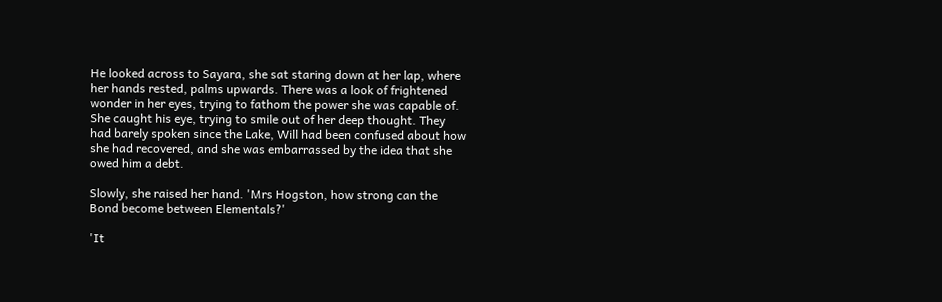He looked across to Sayara, she sat staring down at her lap, where her hands rested, palms upwards. There was a look of frightened wonder in her eyes, trying to fathom the power she was capable of. She caught his eye, trying to smile out of her deep thought. They had barely spoken since the Lake, Will had been confused about how she had recovered, and she was embarrassed by the idea that she owed him a debt.

Slowly, she raised her hand. 'Mrs Hogston, how strong can the Bond become between Elementals?'

'It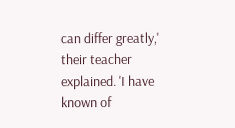can differ greatly,' their teacher explained. 'I have known of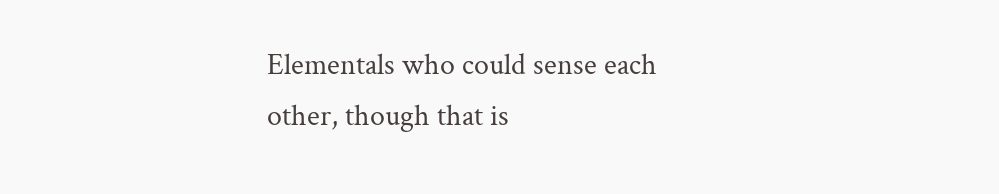Elementals who could sense each other, though that is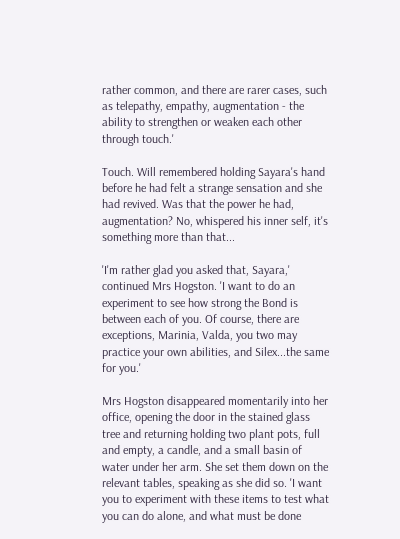rather common, and there are rarer cases, such as telepathy, empathy, augmentation - the ability to strengthen or weaken each other through touch.'

Touch. Will remembered holding Sayara's hand before he had felt a strange sensation and she had revived. Was that the power he had, augmentation? No, whispered his inner self, it's something more than that...

'I'm rather glad you asked that, Sayara,' continued Mrs Hogston. 'I want to do an experiment to see how strong the Bond is between each of you. Of course, there are exceptions, Marinia, Valda, you two may practice your own abilities, and Silex...the same for you.'

Mrs Hogston disappeared momentarily into her office, opening the door in the stained glass tree and returning holding two plant pots, full and empty, a candle, and a small basin of water under her arm. She set them down on the relevant tables, speaking as she did so. 'I want you to experiment with these items to test what you can do alone, and what must be done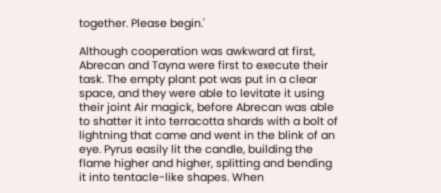together. Please begin.'

Although cooperation was awkward at first, Abrecan and Tayna were first to execute their task. The empty plant pot was put in a clear space, and they were able to levitate it using their joint Air magick, before Abrecan was able to shatter it into terracotta shards with a bolt of lightning that came and went in the blink of an eye. Pyrus easily lit the candle, building the flame higher and higher, splitting and bending it into tentacle-like shapes. When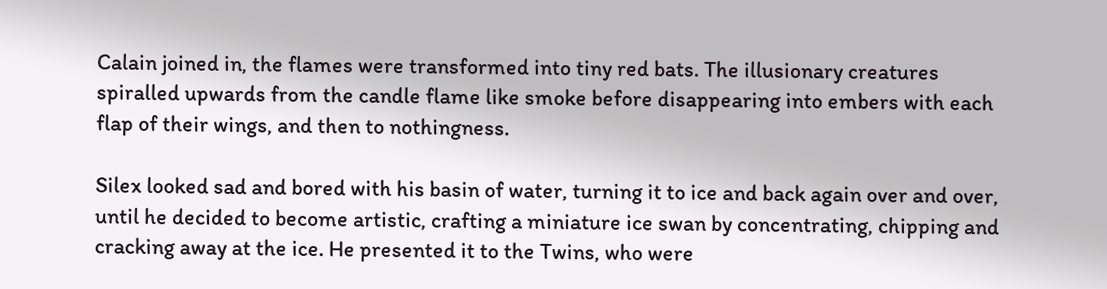Calain joined in, the flames were transformed into tiny red bats. The illusionary creatures spiralled upwards from the candle flame like smoke before disappearing into embers with each flap of their wings, and then to nothingness.

Silex looked sad and bored with his basin of water, turning it to ice and back again over and over, until he decided to become artistic, crafting a miniature ice swan by concentrating, chipping and cracking away at the ice. He presented it to the Twins, who were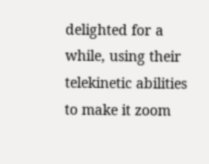delighted for a while, using their telekinetic abilities to make it zoom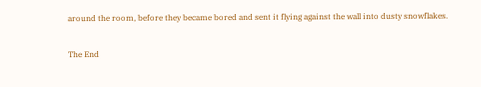around the room, before they became bored and sent it flying against the wall into dusty snowflakes.

The End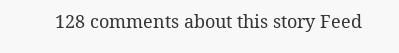128 comments about this story Feed